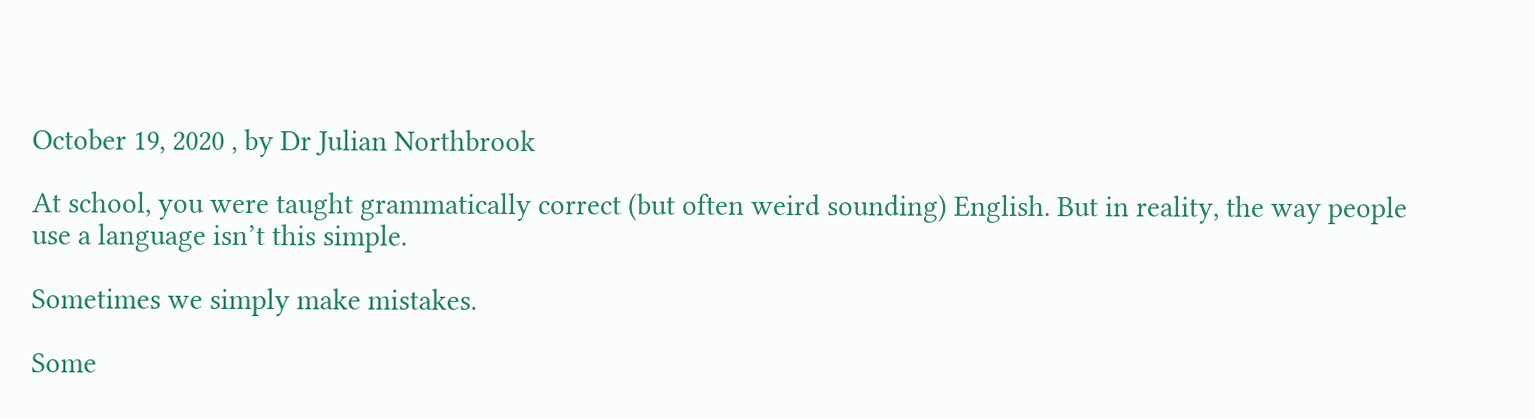October 19, 2020 , by Dr Julian Northbrook

At school, you were taught grammatically correct (but often weird sounding) English. But in reality, the way people use a language isn’t this simple.

Sometimes we simply make mistakes.

Some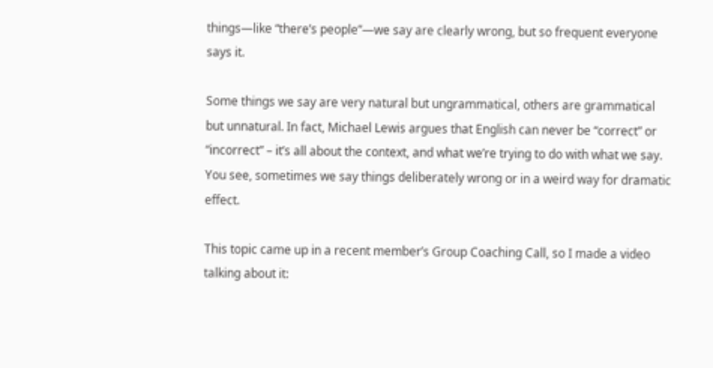things—like “there’s people”—we say are clearly wrong, but so frequent everyone says it.

Some things we say are very natural but ungrammatical, others are grammatical but unnatural. In fact, Michael Lewis argues that English can never be “correct” or “incorrect” – it’s all about the context, and what we’re trying to do with what we say. You see, sometimes we say things deliberately wrong or in a weird way for dramatic effect.

This topic came up in a recent member’s Group Coaching Call, so I made a video talking about it: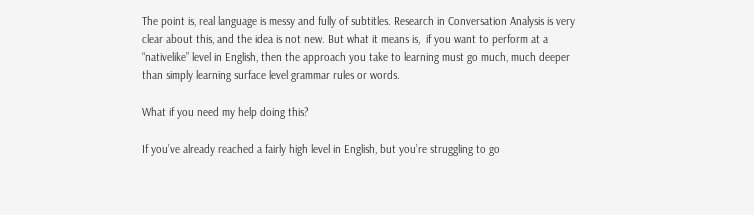The point is, real language is messy and fully of subtitles. Research in Conversation Analysis is very clear about this, and the idea is not new. But what it means is,  if you want to perform at a “nativelike” level in English, then the approach you take to learning must go much, much deeper than simply learning surface level grammar rules or words.

What if you need my help doing this?

If you’ve already reached a fairly high level in English, but you’re struggling to go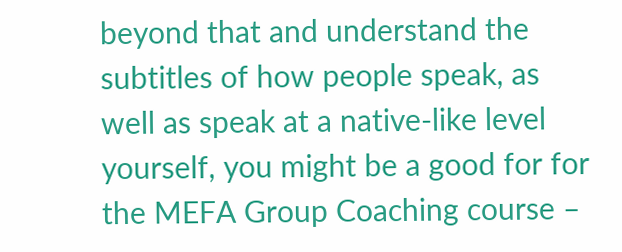beyond that and understand the subtitles of how people speak, as well as speak at a native-like level yourself, you might be a good for for the MEFA Group Coaching course –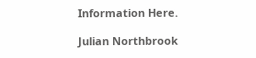Information Here.

Julian Northbrook